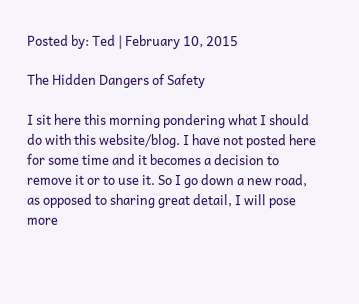Posted by: Ted | February 10, 2015

The Hidden Dangers of Safety

I sit here this morning pondering what I should do with this website/blog. I have not posted here for some time and it becomes a decision to remove it or to use it. So I go down a new road, as opposed to sharing great detail, I will pose more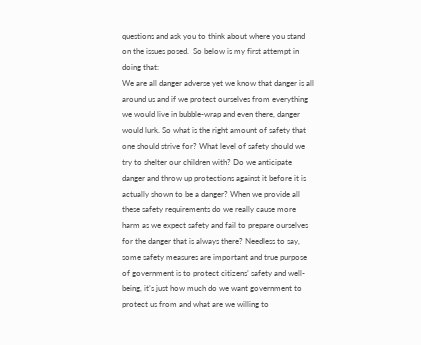questions and ask you to think about where you stand on the issues posed.  So below is my first attempt in doing that:
We are all danger adverse yet we know that danger is all around us and if we protect ourselves from everything we would live in bubble-wrap and even there, danger would lurk. So what is the right amount of safety that one should strive for? What level of safety should we try to shelter our children with? Do we anticipate danger and throw up protections against it before it is actually shown to be a danger? When we provide all these safety requirements do we really cause more harm as we expect safety and fail to prepare ourselves for the danger that is always there? Needless to say, some safety measures are important and true purpose of government is to protect citizens’ safety and well-being, it’s just how much do we want government to protect us from and what are we willing to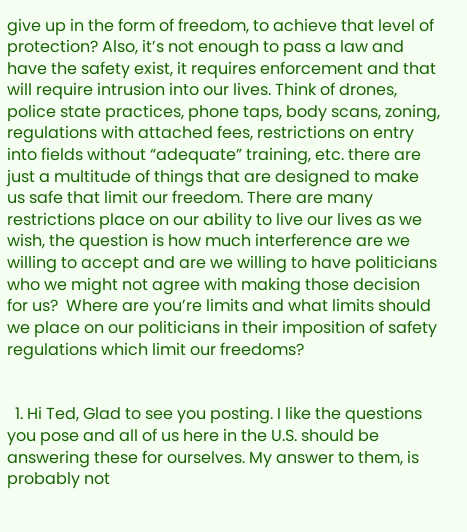give up in the form of freedom, to achieve that level of protection? Also, it’s not enough to pass a law and have the safety exist, it requires enforcement and that will require intrusion into our lives. Think of drones, police state practices, phone taps, body scans, zoning, regulations with attached fees, restrictions on entry into fields without “adequate” training, etc. there are just a multitude of things that are designed to make us safe that limit our freedom. There are many restrictions place on our ability to live our lives as we wish, the question is how much interference are we willing to accept and are we willing to have politicians who we might not agree with making those decision for us?  Where are you’re limits and what limits should we place on our politicians in their imposition of safety regulations which limit our freedoms?


  1. Hi Ted, Glad to see you posting. I like the questions you pose and all of us here in the U.S. should be answering these for ourselves. My answer to them, is probably not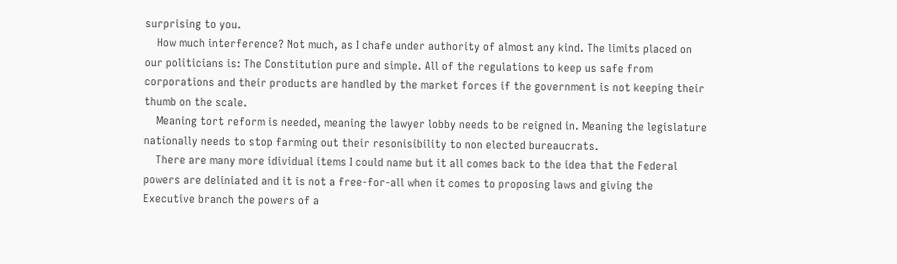surprising to you.
    How much interference? Not much, as I chafe under authority of almost any kind. The limits placed on our politicians is: The Constitution pure and simple. All of the regulations to keep us safe from corporations and their products are handled by the market forces if the government is not keeping their thumb on the scale.
    Meaning tort reform is needed, meaning the lawyer lobby needs to be reigned in. Meaning the legislature nationally needs to stop farming out their resonisibility to non elected bureaucrats.
    There are many more idividual items I could name but it all comes back to the idea that the Federal powers are deliniated and it is not a free-for-all when it comes to proposing laws and giving the Executive branch the powers of a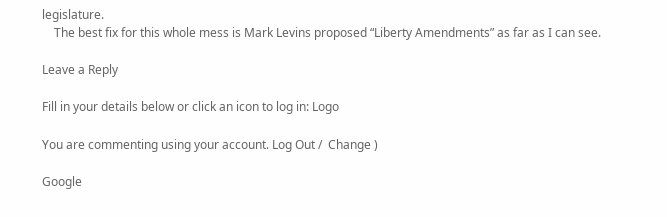legislature.
    The best fix for this whole mess is Mark Levins proposed “Liberty Amendments” as far as I can see.

Leave a Reply

Fill in your details below or click an icon to log in: Logo

You are commenting using your account. Log Out /  Change )

Google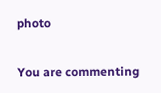photo

You are commenting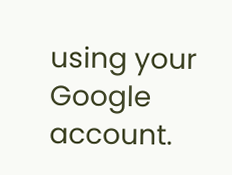using your Google account.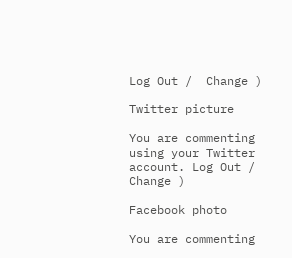Log Out /  Change )

Twitter picture

You are commenting using your Twitter account. Log Out /  Change )

Facebook photo

You are commenting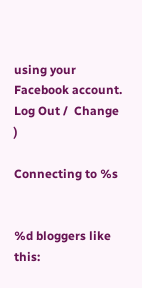using your Facebook account. Log Out /  Change )

Connecting to %s


%d bloggers like this: